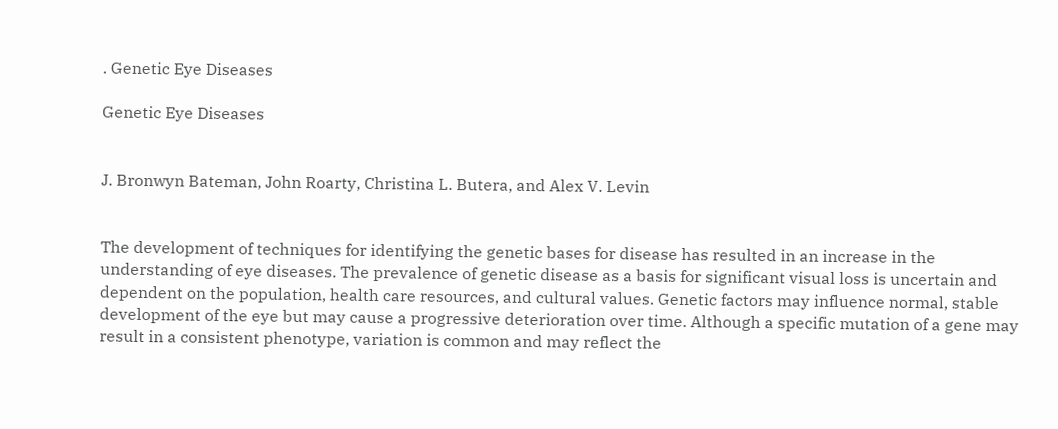. Genetic Eye Diseases

Genetic Eye Diseases


J. Bronwyn Bateman, John Roarty, Christina L. Butera, and Alex V. Levin


The development of techniques for identifying the genetic bases for disease has resulted in an increase in the understanding of eye diseases. The prevalence of genetic disease as a basis for significant visual loss is uncertain and dependent on the population, health care resources, and cultural values. Genetic factors may influence normal, stable development of the eye but may cause a progressive deterioration over time. Although a specific mutation of a gene may result in a consistent phenotype, variation is common and may reflect the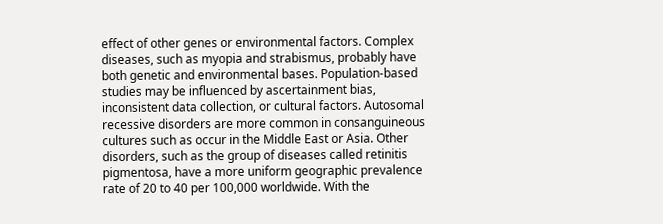effect of other genes or environmental factors. Complex diseases, such as myopia and strabismus, probably have both genetic and environmental bases. Population-based studies may be influenced by ascertainment bias, inconsistent data collection, or cultural factors. Autosomal recessive disorders are more common in consanguineous cultures such as occur in the Middle East or Asia. Other disorders, such as the group of diseases called retinitis pigmentosa, have a more uniform geographic prevalence rate of 20 to 40 per 100,000 worldwide. With the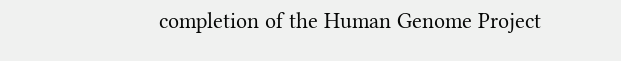completion of the Human Genome Project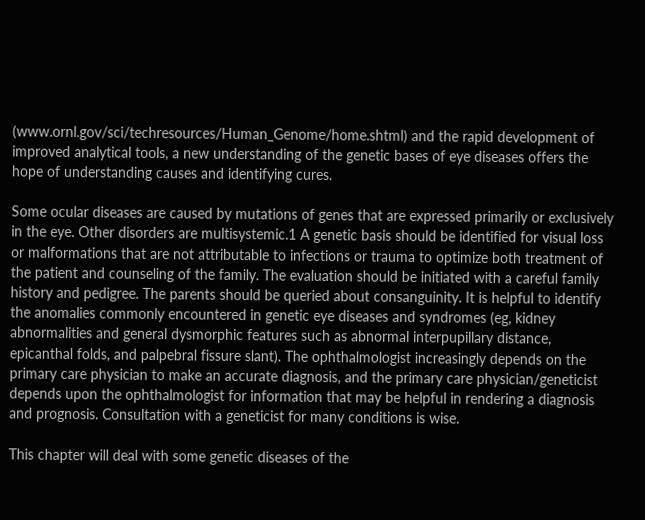(www.ornl.gov/sci/techresources/Human_Genome/home.shtml) and the rapid development of improved analytical tools, a new understanding of the genetic bases of eye diseases offers the hope of understanding causes and identifying cures.

Some ocular diseases are caused by mutations of genes that are expressed primarily or exclusively in the eye. Other disorders are multisystemic.1 A genetic basis should be identified for visual loss or malformations that are not attributable to infections or trauma to optimize both treatment of the patient and counseling of the family. The evaluation should be initiated with a careful family history and pedigree. The parents should be queried about consanguinity. It is helpful to identify the anomalies commonly encountered in genetic eye diseases and syndromes (eg, kidney abnormalities and general dysmorphic features such as abnormal interpupillary distance, epicanthal folds, and palpebral fissure slant). The ophthalmologist increasingly depends on the primary care physician to make an accurate diagnosis, and the primary care physician/geneticist depends upon the ophthalmologist for information that may be helpful in rendering a diagnosis and prognosis. Consultation with a geneticist for many conditions is wise.

This chapter will deal with some genetic diseases of the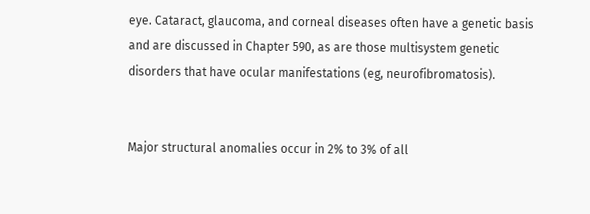eye. Cataract, glaucoma, and corneal diseases often have a genetic basis and are discussed in Chapter 590, as are those multisystem genetic disorders that have ocular manifestations (eg, neurofibromatosis).


Major structural anomalies occur in 2% to 3% of all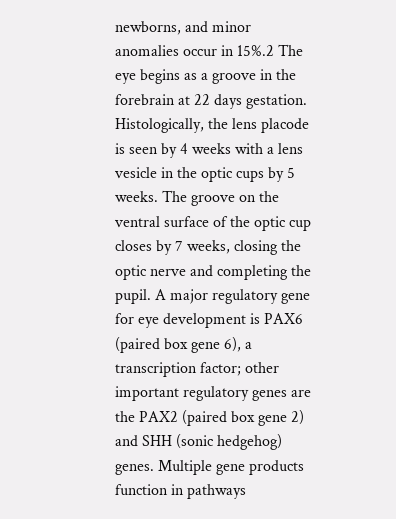newborns, and minor anomalies occur in 15%.2 The eye begins as a groove in the forebrain at 22 days gestation. Histologically, the lens placode is seen by 4 weeks with a lens vesicle in the optic cups by 5 weeks. The groove on the ventral surface of the optic cup closes by 7 weeks, closing the optic nerve and completing the pupil. A major regulatory gene for eye development is PAX6 (paired box gene 6), a transcription factor; other important regulatory genes are the PAX2 (paired box gene 2) and SHH (sonic hedgehog) genes. Multiple gene products function in pathways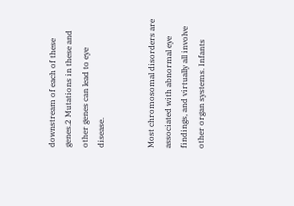downstream of each of these genes.2 Mutations in these and other genes can lead to eye disease.


Most chromosomal disorders are associated with abnormal eye findings, and virtually all involve other organ systems. Infants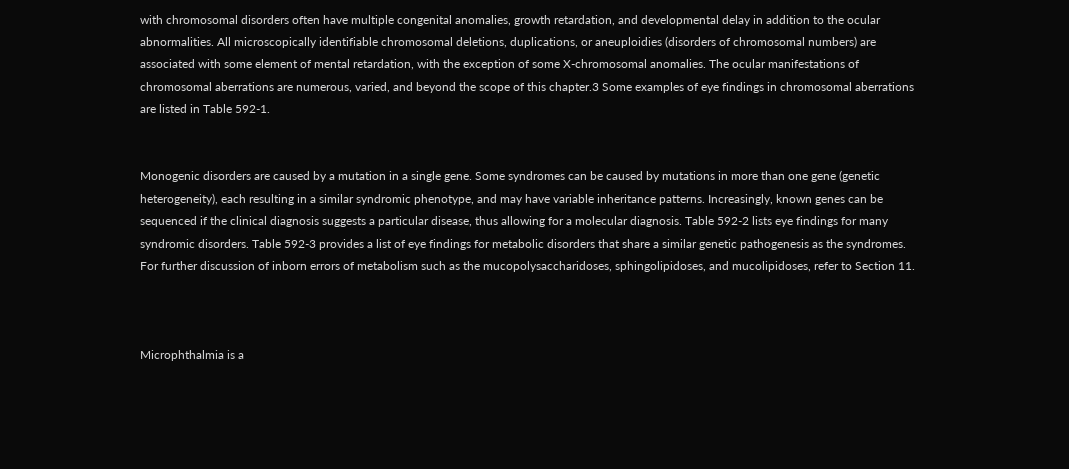with chromosomal disorders often have multiple congenital anomalies, growth retardation, and developmental delay in addition to the ocular abnormalities. All microscopically identifiable chromosomal deletions, duplications, or aneuploidies (disorders of chromosomal numbers) are associated with some element of mental retardation, with the exception of some X-chromosomal anomalies. The ocular manifestations of chromosomal aberrations are numerous, varied, and beyond the scope of this chapter.3 Some examples of eye findings in chromosomal aberrations are listed in Table 592-1.


Monogenic disorders are caused by a mutation in a single gene. Some syndromes can be caused by mutations in more than one gene (genetic heterogeneity), each resulting in a similar syndromic phenotype, and may have variable inheritance patterns. Increasingly, known genes can be sequenced if the clinical diagnosis suggests a particular disease, thus allowing for a molecular diagnosis. Table 592-2 lists eye findings for many syndromic disorders. Table 592-3 provides a list of eye findings for metabolic disorders that share a similar genetic pathogenesis as the syndromes. For further discussion of inborn errors of metabolism such as the mucopolysaccharidoses, sphingolipidoses, and mucolipidoses, refer to Section 11.



Microphthalmia is a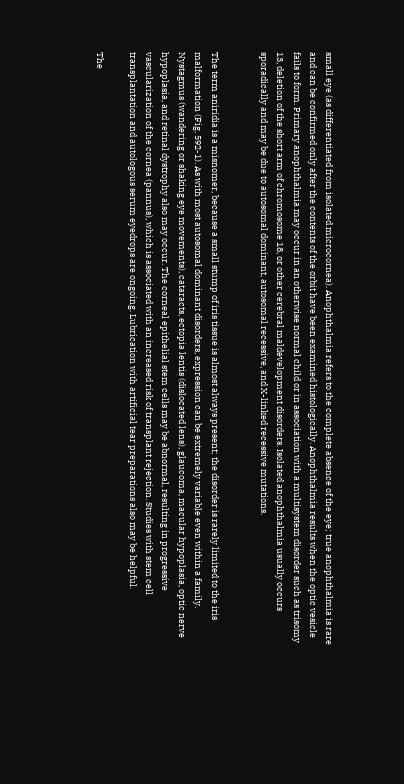small eye (as differentiated from isolated microcornea). Anophthalmia refers to the complete absence of the eye; true anophthalmia is rare and can be confirmed only after the contents of the orbit have been examined histologically. Anophthalmia results when the optic vesicle fails to form. Primary anophthalmia may occur in an otherwise normal child or in association with a multisystem disorder such as trisomy 13, deletion of the short arm of chromosome 18, or other cerebral maldevelopment disorders. Isolated anophthalmia usually occurs sporadically and may be due to autosomal dominant, autosomal recessive, and X-linked recessive mutations.


The term aniridia is a misnomer, because a small stump of iris tissue is almost always present; the disorder is rarely limited to the iris malformation (Fig. 592-1). As with most autosomal dominant disorders, expression can be extremely variable even within a family. Nystagmus (wandering or shaking eye movements), cataracts, ectopia lentis (dislocated lens), glaucoma, macular hypoplasia, optic nerve hypoplasia, and retinal dystrophy also may occur. The corneal epithelial stem cells may be abnormal, resulting in progressive vascularization of the cornea (pannus), which is associated with an increased risk of transplant rejection. Studies with stem cell transplantation and autologous serum eyedrops are ongoing. Lubrication with artificial tear preparations also may be helpful.

The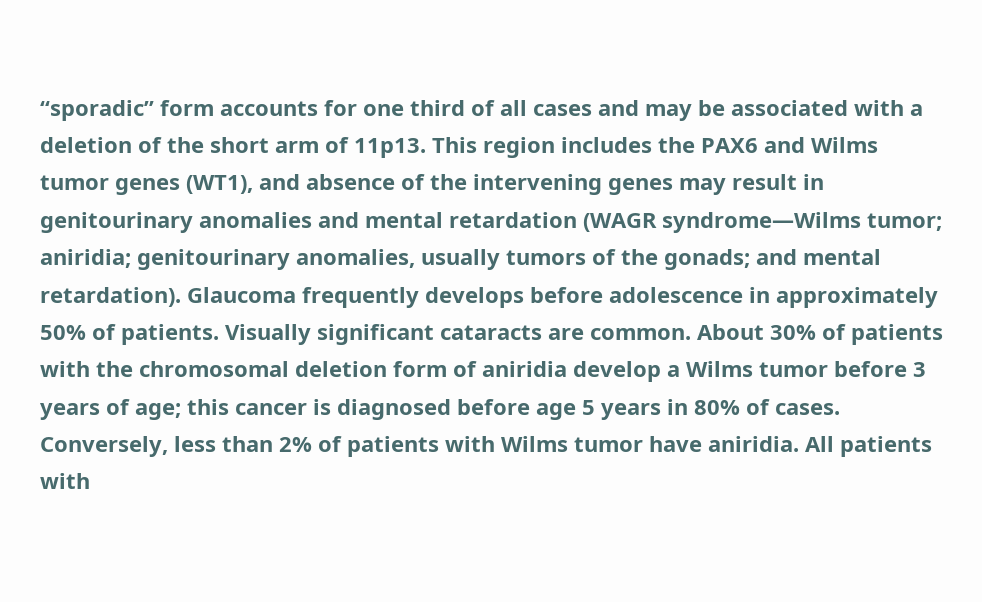“sporadic” form accounts for one third of all cases and may be associated with a deletion of the short arm of 11p13. This region includes the PAX6 and Wilms tumor genes (WT1), and absence of the intervening genes may result in genitourinary anomalies and mental retardation (WAGR syndrome—Wilms tumor; aniridia; genitourinary anomalies, usually tumors of the gonads; and mental retardation). Glaucoma frequently develops before adolescence in approximately 50% of patients. Visually significant cataracts are common. About 30% of patients with the chromosomal deletion form of aniridia develop a Wilms tumor before 3 years of age; this cancer is diagnosed before age 5 years in 80% of cases. Conversely, less than 2% of patients with Wilms tumor have aniridia. All patients with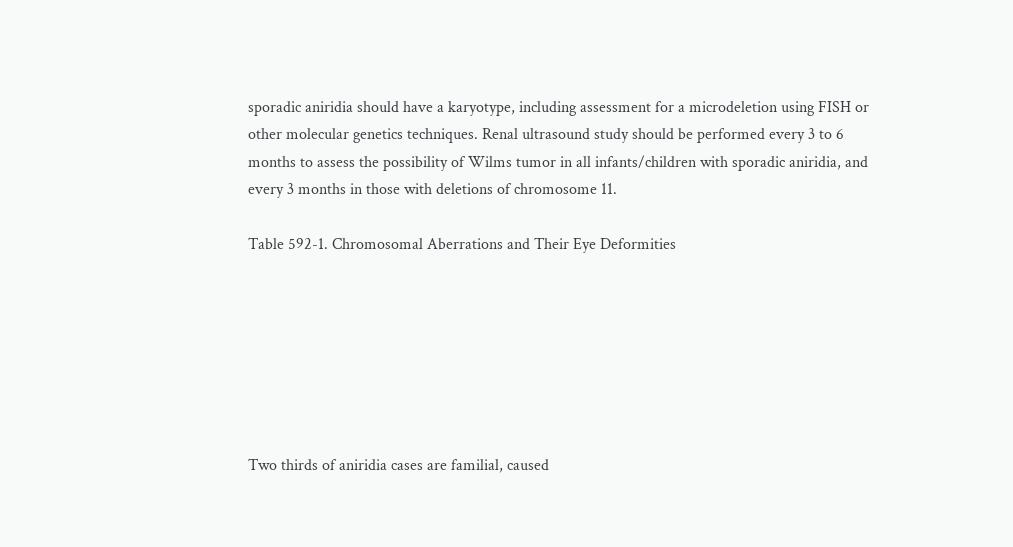sporadic aniridia should have a karyotype, including assessment for a microdeletion using FISH or other molecular genetics techniques. Renal ultrasound study should be performed every 3 to 6 months to assess the possibility of Wilms tumor in all infants/children with sporadic aniridia, and every 3 months in those with deletions of chromosome 11.

Table 592-1. Chromosomal Aberrations and Their Eye Deformities







Two thirds of aniridia cases are familial, caused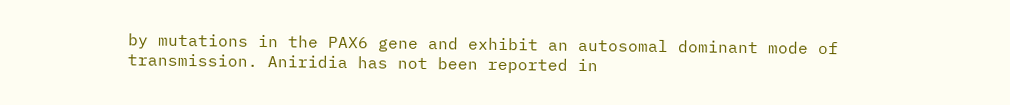by mutations in the PAX6 gene and exhibit an autosomal dominant mode of transmission. Aniridia has not been reported in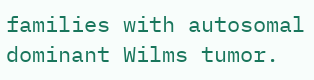families with autosomal dominant Wilms tumor.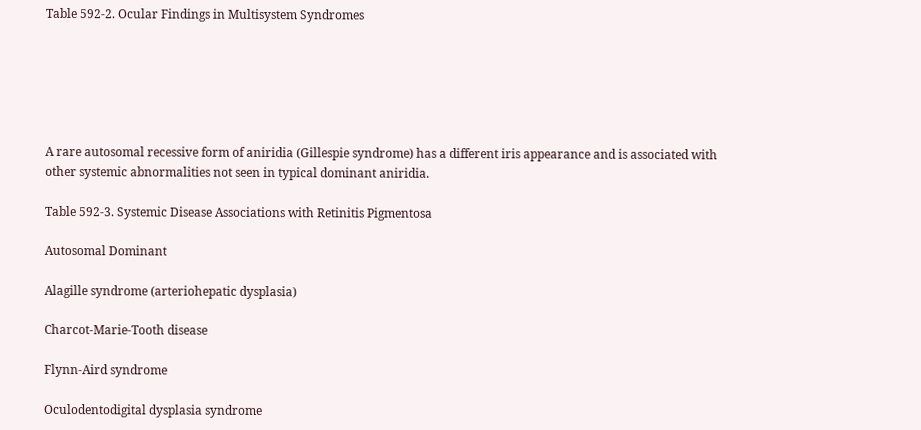Table 592-2. Ocular Findings in Multisystem Syndromes






A rare autosomal recessive form of aniridia (Gillespie syndrome) has a different iris appearance and is associated with other systemic abnormalities not seen in typical dominant aniridia.

Table 592-3. Systemic Disease Associations with Retinitis Pigmentosa

Autosomal Dominant

Alagille syndrome (arteriohepatic dysplasia)

Charcot-Marie-Tooth disease

Flynn-Aird syndrome

Oculodentodigital dysplasia syndrome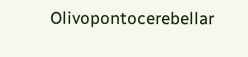Olivopontocerebellar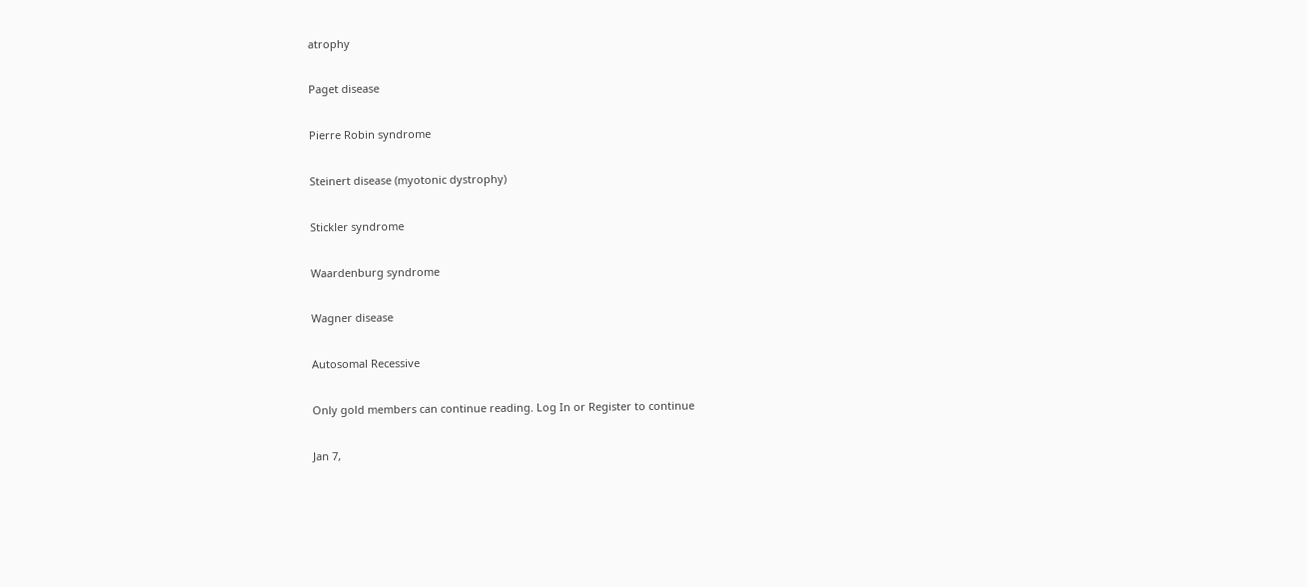atrophy

Paget disease

Pierre Robin syndrome

Steinert disease (myotonic dystrophy)

Stickler syndrome

Waardenburg syndrome

Wagner disease

Autosomal Recessive

Only gold members can continue reading. Log In or Register to continue

Jan 7,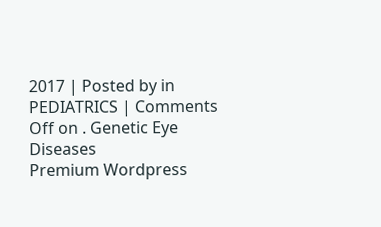2017 | Posted by in PEDIATRICS | Comments Off on . Genetic Eye Diseases
Premium Wordpress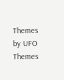Themes by UFO Themes